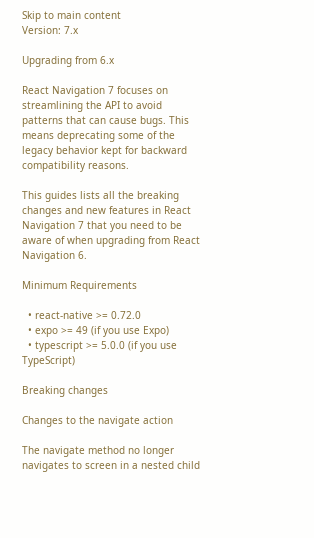Skip to main content
Version: 7.x

Upgrading from 6.x

React Navigation 7 focuses on streamlining the API to avoid patterns that can cause bugs. This means deprecating some of the legacy behavior kept for backward compatibility reasons.

This guides lists all the breaking changes and new features in React Navigation 7 that you need to be aware of when upgrading from React Navigation 6.

Minimum Requirements

  • react-native >= 0.72.0
  • expo >= 49 (if you use Expo)
  • typescript >= 5.0.0 (if you use TypeScript)

Breaking changes

Changes to the navigate action

The navigate method no longer navigates to screen in a nested child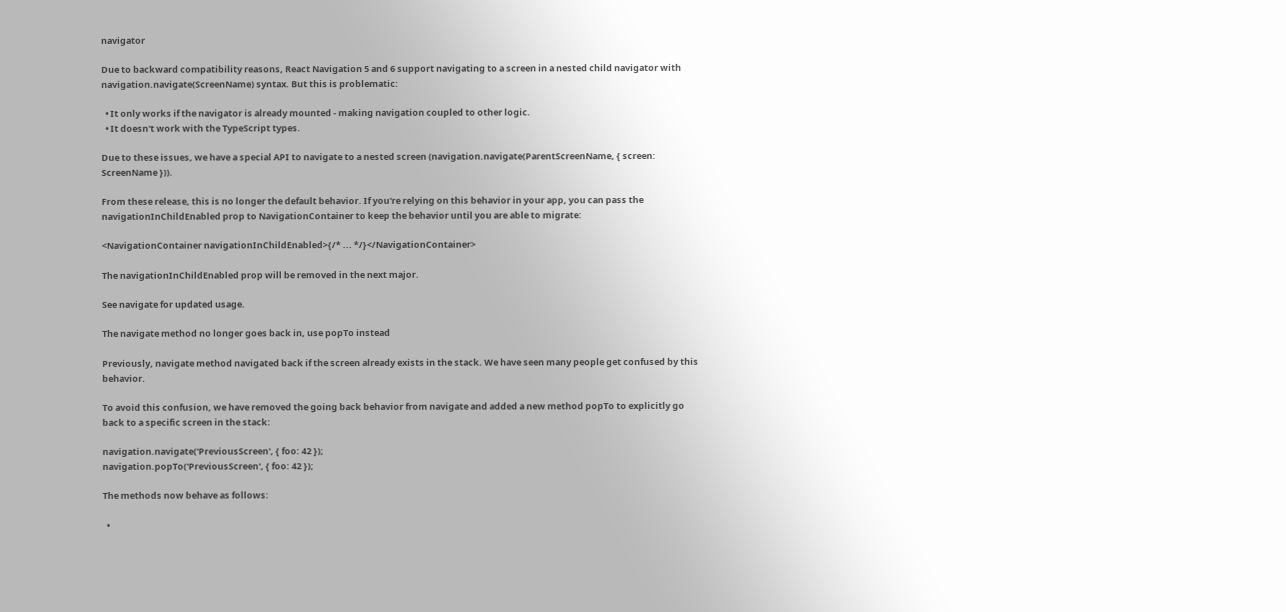navigator

Due to backward compatibility reasons, React Navigation 5 and 6 support navigating to a screen in a nested child navigator with navigation.navigate(ScreenName) syntax. But this is problematic:

  • It only works if the navigator is already mounted - making navigation coupled to other logic.
  • It doesn't work with the TypeScript types.

Due to these issues, we have a special API to navigate to a nested screen (navigation.navigate(ParentScreenName, { screen: ScreenName })).

From these release, this is no longer the default behavior. If you're relying on this behavior in your app, you can pass the navigationInChildEnabled prop to NavigationContainer to keep the behavior until you are able to migrate:

<NavigationContainer navigationInChildEnabled>{/* ... */}</NavigationContainer>

The navigationInChildEnabled prop will be removed in the next major.

See navigate for updated usage.

The navigate method no longer goes back in, use popTo instead

Previously, navigate method navigated back if the screen already exists in the stack. We have seen many people get confused by this behavior.

To avoid this confusion, we have removed the going back behavior from navigate and added a new method popTo to explicitly go back to a specific screen in the stack:

navigation.navigate('PreviousScreen', { foo: 42 });
navigation.popTo('PreviousScreen', { foo: 42 });

The methods now behave as follows:

  •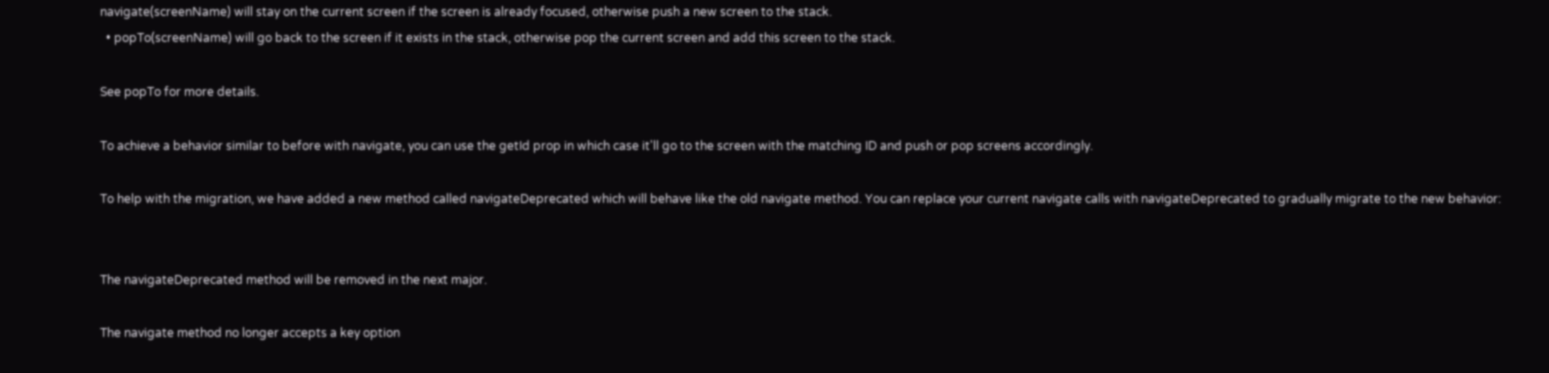navigate(screenName) will stay on the current screen if the screen is already focused, otherwise push a new screen to the stack.
  • popTo(screenName) will go back to the screen if it exists in the stack, otherwise pop the current screen and add this screen to the stack.

See popTo for more details.

To achieve a behavior similar to before with navigate, you can use the getId prop in which case it'll go to the screen with the matching ID and push or pop screens accordingly.

To help with the migration, we have added a new method called navigateDeprecated which will behave like the old navigate method. You can replace your current navigate calls with navigateDeprecated to gradually migrate to the new behavior:


The navigateDeprecated method will be removed in the next major.

The navigate method no longer accepts a key option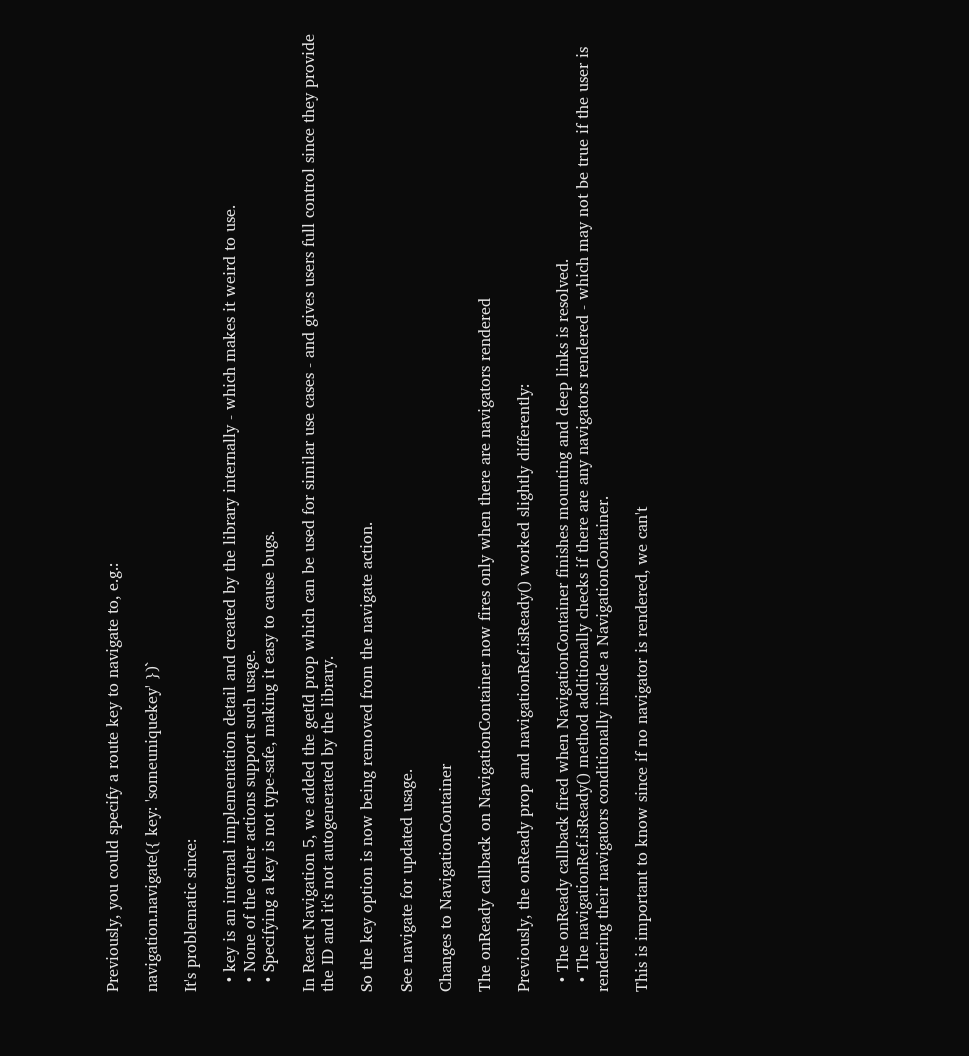Previously, you could specify a route key to navigate to, e.g.:

navigation.navigate({ key: 'someuniquekey' })`

It's problematic since:

  • key is an internal implementation detail and created by the library internally - which makes it weird to use.
  • None of the other actions support such usage.
  • Specifying a key is not type-safe, making it easy to cause bugs.

In React Navigation 5, we added the getId prop which can be used for similar use cases - and gives users full control since they provide the ID and it's not autogenerated by the library.

So the key option is now being removed from the navigate action.

See navigate for updated usage.

Changes to NavigationContainer

The onReady callback on NavigationContainer now fires only when there are navigators rendered

Previously, the onReady prop and navigationRef.isReady() worked slightly differently:

  • The onReady callback fired when NavigationContainer finishes mounting and deep links is resolved.
  • The navigationRef.isReady() method additionally checks if there are any navigators rendered - which may not be true if the user is rendering their navigators conditionally inside a NavigationContainer.

This is important to know since if no navigator is rendered, we can't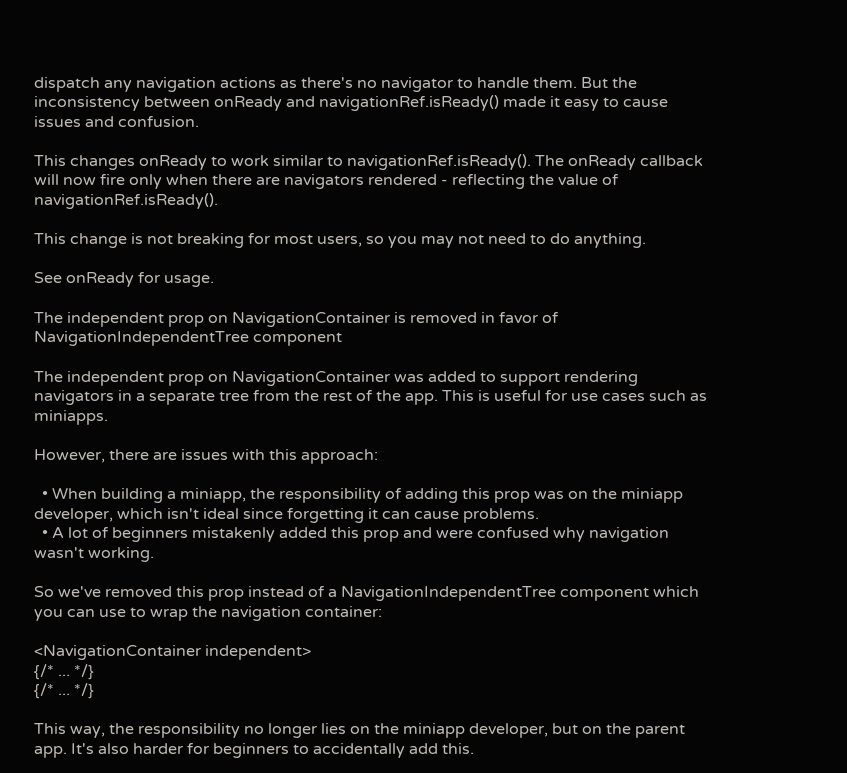dispatch any navigation actions as there's no navigator to handle them. But the inconsistency between onReady and navigationRef.isReady() made it easy to cause issues and confusion.

This changes onReady to work similar to navigationRef.isReady(). The onReady callback will now fire only when there are navigators rendered - reflecting the value of navigationRef.isReady().

This change is not breaking for most users, so you may not need to do anything.

See onReady for usage.

The independent prop on NavigationContainer is removed in favor of NavigationIndependentTree component

The independent prop on NavigationContainer was added to support rendering navigators in a separate tree from the rest of the app. This is useful for use cases such as miniapps.

However, there are issues with this approach:

  • When building a miniapp, the responsibility of adding this prop was on the miniapp developer, which isn't ideal since forgetting it can cause problems.
  • A lot of beginners mistakenly added this prop and were confused why navigation wasn't working.

So we've removed this prop instead of a NavigationIndependentTree component which you can use to wrap the navigation container:

<NavigationContainer independent>
{/* ... */}
{/* ... */}

This way, the responsibility no longer lies on the miniapp developer, but on the parent app. It's also harder for beginners to accidentally add this.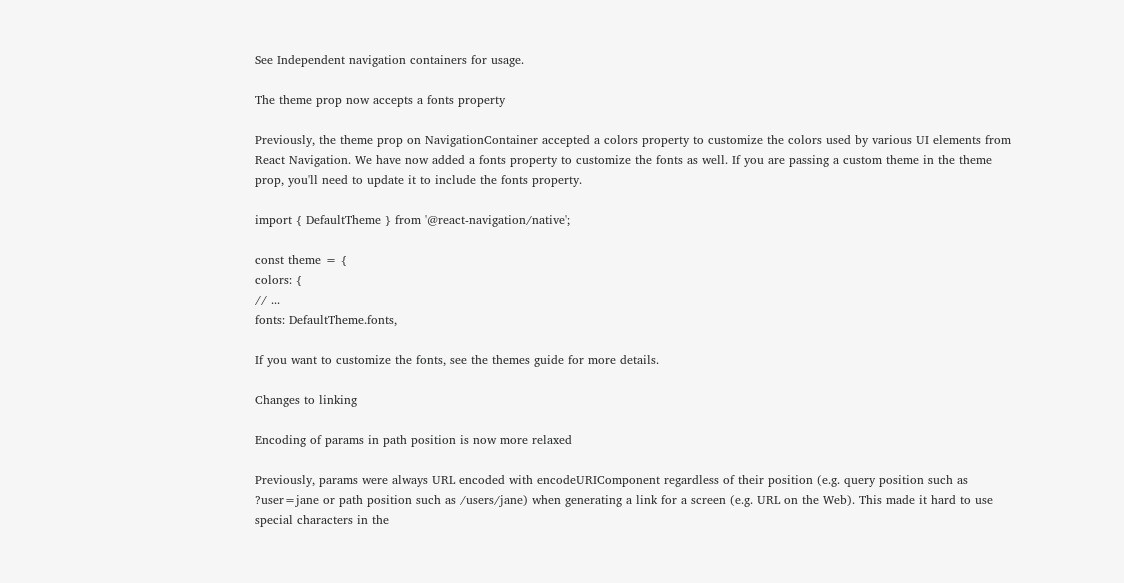See Independent navigation containers for usage.

The theme prop now accepts a fonts property

Previously, the theme prop on NavigationContainer accepted a colors property to customize the colors used by various UI elements from React Navigation. We have now added a fonts property to customize the fonts as well. If you are passing a custom theme in the theme prop, you'll need to update it to include the fonts property.

import { DefaultTheme } from '@react-navigation/native';

const theme = {
colors: {
// ...
fonts: DefaultTheme.fonts,

If you want to customize the fonts, see the themes guide for more details.

Changes to linking

Encoding of params in path position is now more relaxed

Previously, params were always URL encoded with encodeURIComponent regardless of their position (e.g. query position such as ?user=jane or path position such as /users/jane) when generating a link for a screen (e.g. URL on the Web). This made it hard to use special characters in the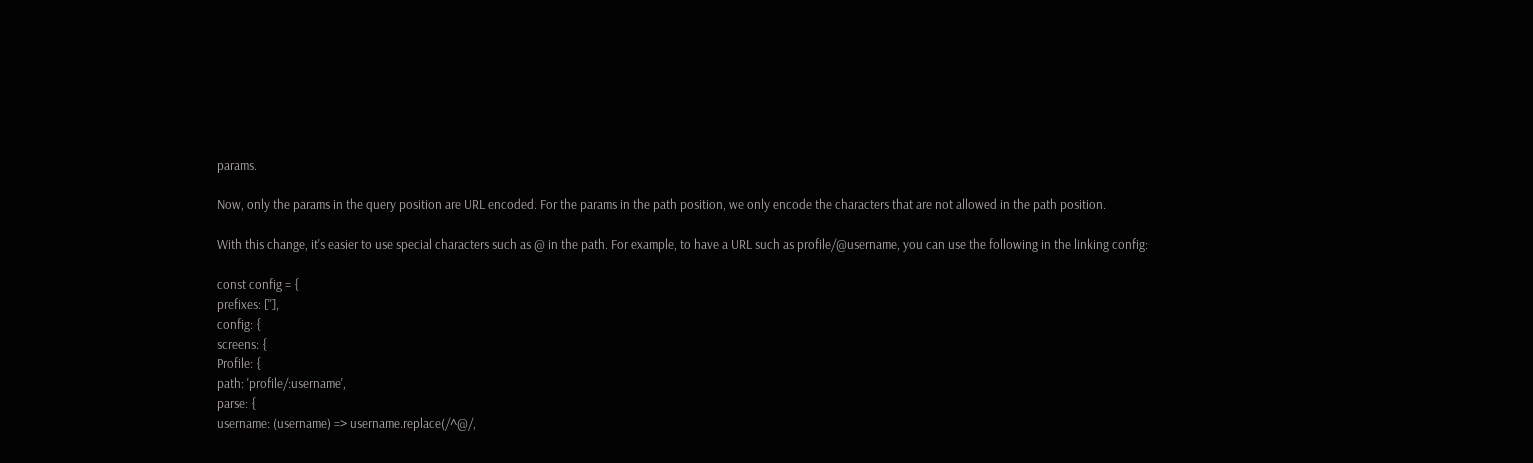params.

Now, only the params in the query position are URL encoded. For the params in the path position, we only encode the characters that are not allowed in the path position.

With this change, it's easier to use special characters such as @ in the path. For example, to have a URL such as profile/@username, you can use the following in the linking config:

const config = {
prefixes: [''],
config: {
screens: {
Profile: {
path: 'profile/:username',
parse: {
username: (username) => username.replace(/^@/,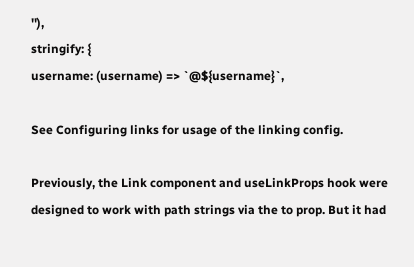''),
stringify: {
username: (username) => `@${username}`,

See Configuring links for usage of the linking config.

Previously, the Link component and useLinkProps hook were designed to work with path strings via the to prop. But it had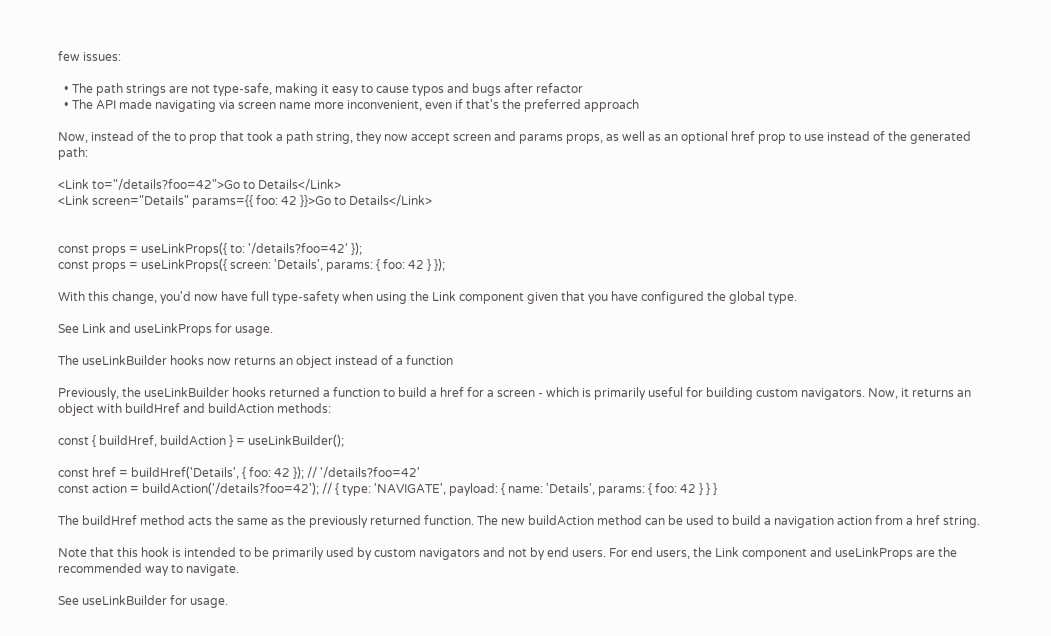few issues:

  • The path strings are not type-safe, making it easy to cause typos and bugs after refactor
  • The API made navigating via screen name more inconvenient, even if that's the preferred approach

Now, instead of the to prop that took a path string, they now accept screen and params props, as well as an optional href prop to use instead of the generated path:

<Link to="/details?foo=42">Go to Details</Link>
<Link screen="Details" params={{ foo: 42 }}>Go to Details</Link>


const props = useLinkProps({ to: '/details?foo=42' });
const props = useLinkProps({ screen: 'Details', params: { foo: 42 } });

With this change, you'd now have full type-safety when using the Link component given that you have configured the global type.

See Link and useLinkProps for usage.

The useLinkBuilder hooks now returns an object instead of a function

Previously, the useLinkBuilder hooks returned a function to build a href for a screen - which is primarily useful for building custom navigators. Now, it returns an object with buildHref and buildAction methods:

const { buildHref, buildAction } = useLinkBuilder();

const href = buildHref('Details', { foo: 42 }); // '/details?foo=42'
const action = buildAction('/details?foo=42'); // { type: 'NAVIGATE', payload: { name: 'Details', params: { foo: 42 } } }

The buildHref method acts the same as the previously returned function. The new buildAction method can be used to build a navigation action from a href string.

Note that this hook is intended to be primarily used by custom navigators and not by end users. For end users, the Link component and useLinkProps are the recommended way to navigate.

See useLinkBuilder for usage.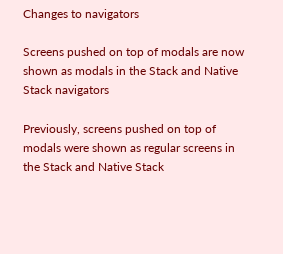Changes to navigators

Screens pushed on top of modals are now shown as modals in the Stack and Native Stack navigators

Previously, screens pushed on top of modals were shown as regular screens in the Stack and Native Stack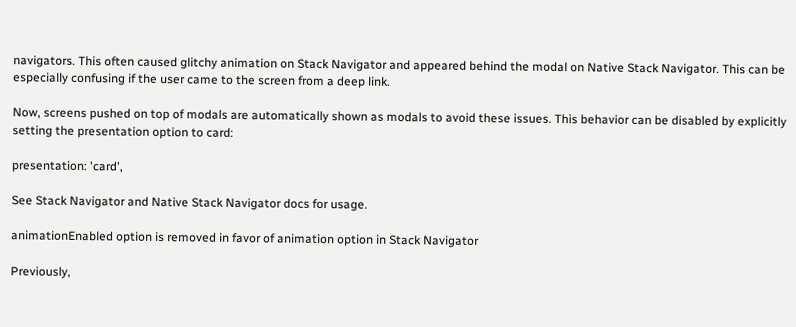navigators. This often caused glitchy animation on Stack Navigator and appeared behind the modal on Native Stack Navigator. This can be especially confusing if the user came to the screen from a deep link.

Now, screens pushed on top of modals are automatically shown as modals to avoid these issues. This behavior can be disabled by explicitly setting the presentation option to card:

presentation: 'card',

See Stack Navigator and Native Stack Navigator docs for usage.

animationEnabled option is removed in favor of animation option in Stack Navigator

Previously,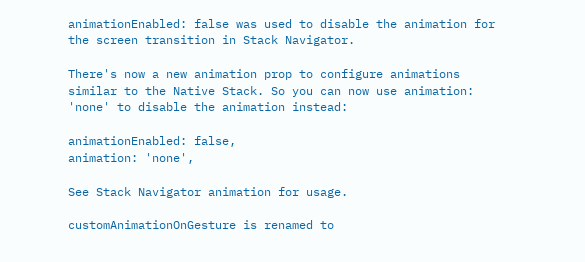animationEnabled: false was used to disable the animation for the screen transition in Stack Navigator.

There's now a new animation prop to configure animations similar to the Native Stack. So you can now use animation: 'none' to disable the animation instead:

animationEnabled: false,
animation: 'none',

See Stack Navigator animation for usage.

customAnimationOnGesture is renamed to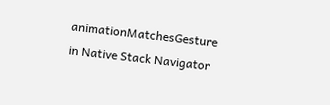animationMatchesGesture in Native Stack Navigator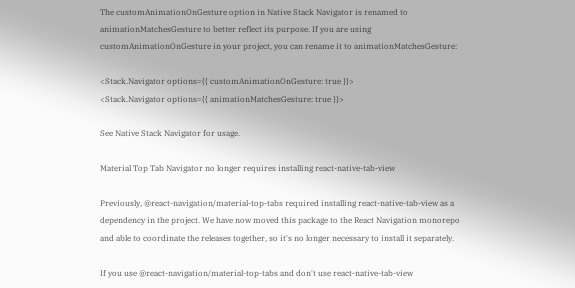The customAnimationOnGesture option in Native Stack Navigator is renamed to animationMatchesGesture to better reflect its purpose. If you are using customAnimationOnGesture in your project, you can rename it to animationMatchesGesture:

<Stack.Navigator options={{ customAnimationOnGesture: true }}>
<Stack.Navigator options={{ animationMatchesGesture: true }}>

See Native Stack Navigator for usage.

Material Top Tab Navigator no longer requires installing react-native-tab-view

Previously, @react-navigation/material-top-tabs required installing react-native-tab-view as a dependency in the project. We have now moved this package to the React Navigation monorepo and able to coordinate the releases together, so it's no longer necessary to install it separately.

If you use @react-navigation/material-top-tabs and don't use react-native-tab-view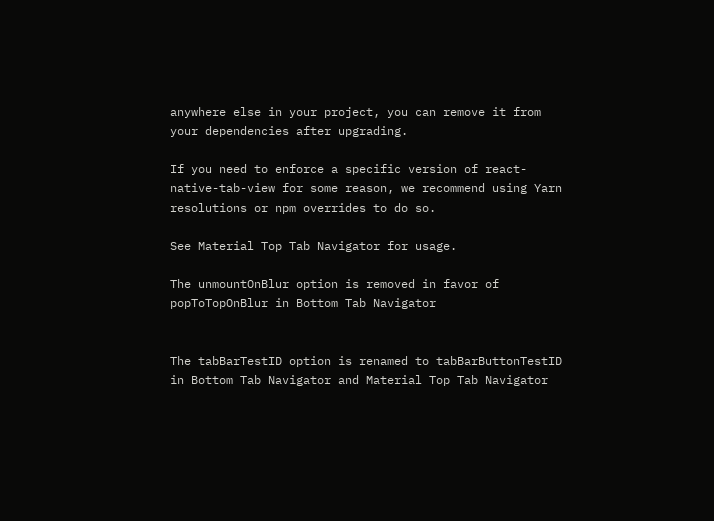anywhere else in your project, you can remove it from your dependencies after upgrading.

If you need to enforce a specific version of react-native-tab-view for some reason, we recommend using Yarn resolutions or npm overrides to do so.

See Material Top Tab Navigator for usage.

The unmountOnBlur option is removed in favor of popToTopOnBlur in Bottom Tab Navigator


The tabBarTestID option is renamed to tabBarButtonTestID in Bottom Tab Navigator and Material Top Tab Navigator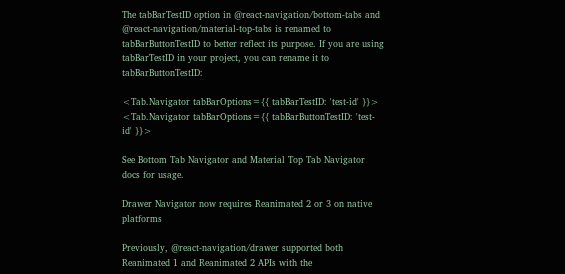The tabBarTestID option in @react-navigation/bottom-tabs and @react-navigation/material-top-tabs is renamed to tabBarButtonTestID to better reflect its purpose. If you are using tabBarTestID in your project, you can rename it to tabBarButtonTestID:

<Tab.Navigator tabBarOptions={{ tabBarTestID: 'test-id' }}>
<Tab.Navigator tabBarOptions={{ tabBarButtonTestID: 'test-id' }}>

See Bottom Tab Navigator and Material Top Tab Navigator docs for usage.

Drawer Navigator now requires Reanimated 2 or 3 on native platforms

Previously, @react-navigation/drawer supported both Reanimated 1 and Reanimated 2 APIs with the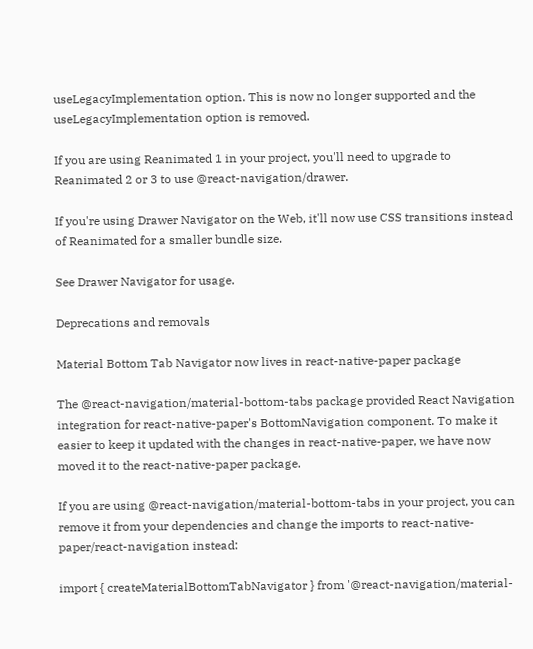useLegacyImplementation option. This is now no longer supported and the useLegacyImplementation option is removed.

If you are using Reanimated 1 in your project, you'll need to upgrade to Reanimated 2 or 3 to use @react-navigation/drawer.

If you're using Drawer Navigator on the Web, it'll now use CSS transitions instead of Reanimated for a smaller bundle size.

See Drawer Navigator for usage.

Deprecations and removals

Material Bottom Tab Navigator now lives in react-native-paper package

The @react-navigation/material-bottom-tabs package provided React Navigation integration for react-native-paper's BottomNavigation component. To make it easier to keep it updated with the changes in react-native-paper, we have now moved it to the react-native-paper package.

If you are using @react-navigation/material-bottom-tabs in your project, you can remove it from your dependencies and change the imports to react-native-paper/react-navigation instead:

import { createMaterialBottomTabNavigator } from '@react-navigation/material-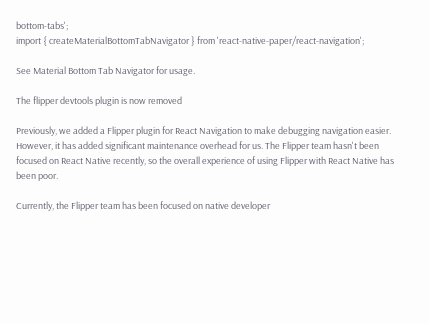bottom-tabs';
import { createMaterialBottomTabNavigator } from 'react-native-paper/react-navigation';

See Material Bottom Tab Navigator for usage.

The flipper devtools plugin is now removed

Previously, we added a Flipper plugin for React Navigation to make debugging navigation easier. However, it has added significant maintenance overhead for us. The Flipper team hasn't been focused on React Native recently, so the overall experience of using Flipper with React Native has been poor.

Currently, the Flipper team has been focused on native developer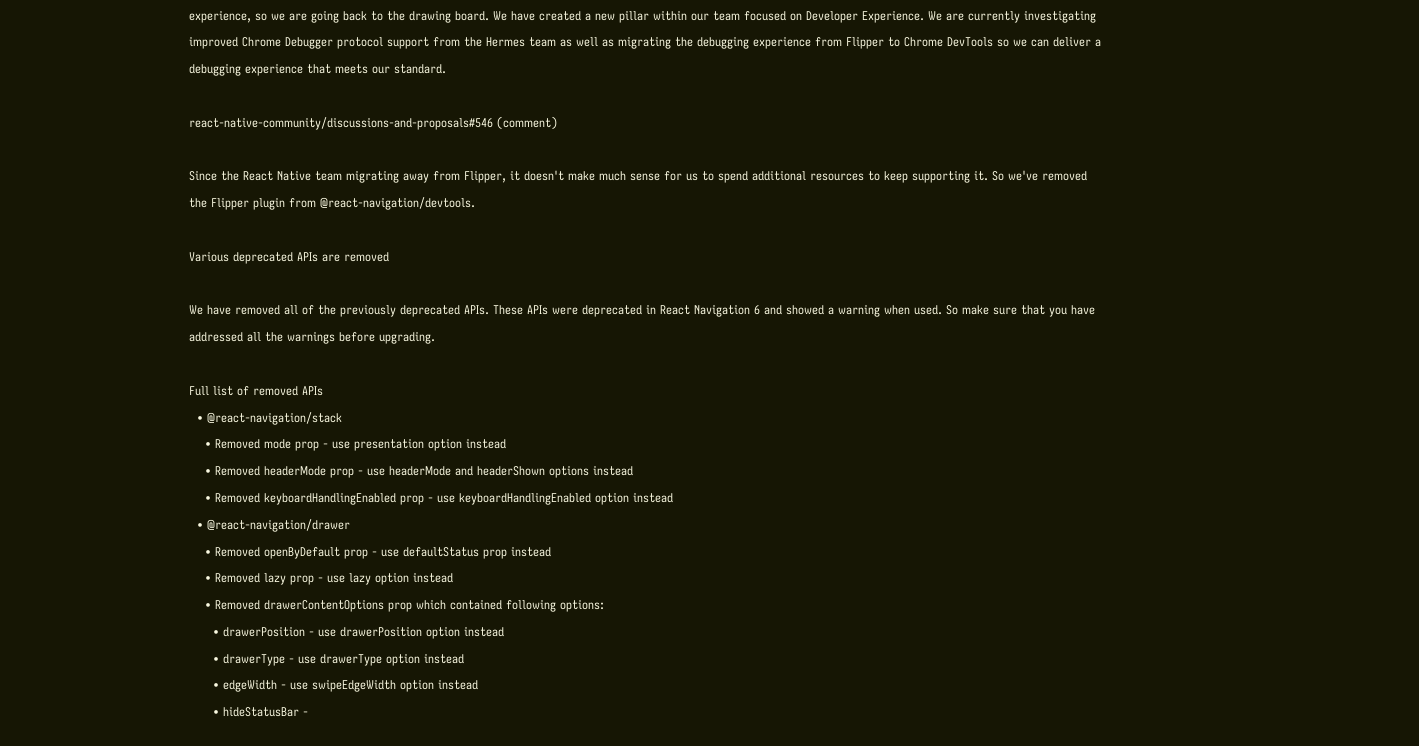experience, so we are going back to the drawing board. We have created a new pillar within our team focused on Developer Experience. We are currently investigating improved Chrome Debugger protocol support from the Hermes team as well as migrating the debugging experience from Flipper to Chrome DevTools so we can deliver a debugging experience that meets our standard.

react-native-community/discussions-and-proposals#546 (comment)

Since the React Native team migrating away from Flipper, it doesn't make much sense for us to spend additional resources to keep supporting it. So we've removed the Flipper plugin from @react-navigation/devtools.

Various deprecated APIs are removed

We have removed all of the previously deprecated APIs. These APIs were deprecated in React Navigation 6 and showed a warning when used. So make sure that you have addressed all the warnings before upgrading.

Full list of removed APIs
  • @react-navigation/stack
    • Removed mode prop - use presentation option instead
    • Removed headerMode prop - use headerMode and headerShown options instead
    • Removed keyboardHandlingEnabled prop - use keyboardHandlingEnabled option instead
  • @react-navigation/drawer
    • Removed openByDefault prop - use defaultStatus prop instead
    • Removed lazy prop - use lazy option instead
    • Removed drawerContentOptions prop which contained following options:
      • drawerPosition - use drawerPosition option instead
      • drawerType - use drawerType option instead
      • edgeWidth - use swipeEdgeWidth option instead
      • hideStatusBar -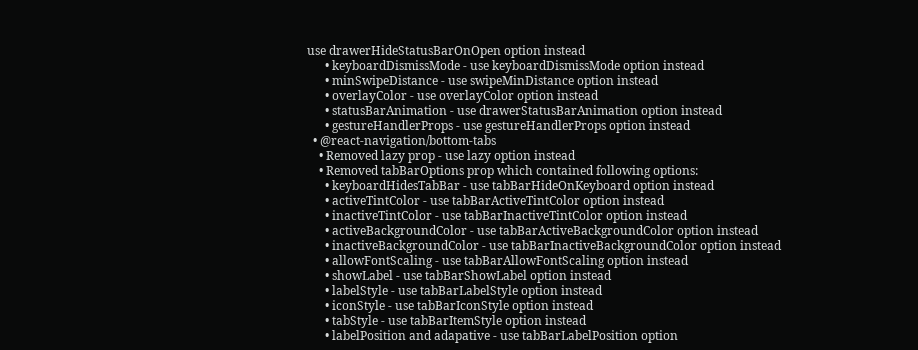use drawerHideStatusBarOnOpen option instead
      • keyboardDismissMode - use keyboardDismissMode option instead
      • minSwipeDistance - use swipeMinDistance option instead
      • overlayColor - use overlayColor option instead
      • statusBarAnimation - use drawerStatusBarAnimation option instead
      • gestureHandlerProps - use gestureHandlerProps option instead
  • @react-navigation/bottom-tabs
    • Removed lazy prop - use lazy option instead
    • Removed tabBarOptions prop which contained following options:
      • keyboardHidesTabBar - use tabBarHideOnKeyboard option instead
      • activeTintColor - use tabBarActiveTintColor option instead
      • inactiveTintColor - use tabBarInactiveTintColor option instead
      • activeBackgroundColor - use tabBarActiveBackgroundColor option instead
      • inactiveBackgroundColor - use tabBarInactiveBackgroundColor option instead
      • allowFontScaling - use tabBarAllowFontScaling option instead
      • showLabel - use tabBarShowLabel option instead
      • labelStyle - use tabBarLabelStyle option instead
      • iconStyle - use tabBarIconStyle option instead
      • tabStyle - use tabBarItemStyle option instead
      • labelPosition and adapative - use tabBarLabelPosition option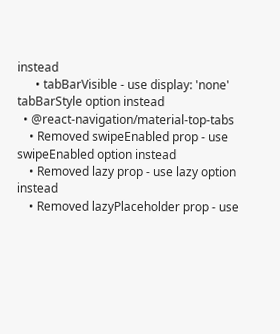instead
      • tabBarVisible - use display: 'none' tabBarStyle option instead
  • @react-navigation/material-top-tabs
    • Removed swipeEnabled prop - use swipeEnabled option instead
    • Removed lazy prop - use lazy option instead
    • Removed lazyPlaceholder prop - use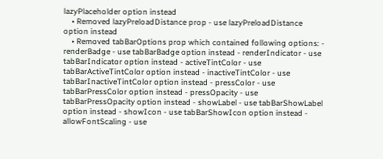lazyPlaceholder option instead
    • Removed lazyPreloadDistance prop - use lazyPreloadDistance option instead
    • Removed tabBarOptions prop which contained following options: - renderBadge - use tabBarBadge option instead - renderIndicator - use tabBarIndicator option instead - activeTintColor - use tabBarActiveTintColor option instead - inactiveTintColor - use tabBarInactiveTintColor option instead - pressColor - use tabBarPressColor option instead - pressOpacity - use tabBarPressOpacity option instead - showLabel - use tabBarShowLabel option instead - showIcon - use tabBarShowIcon option instead - allowFontScaling - use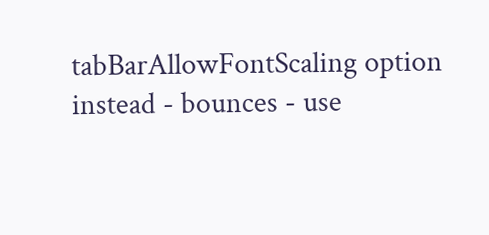tabBarAllowFontScaling option instead - bounces - use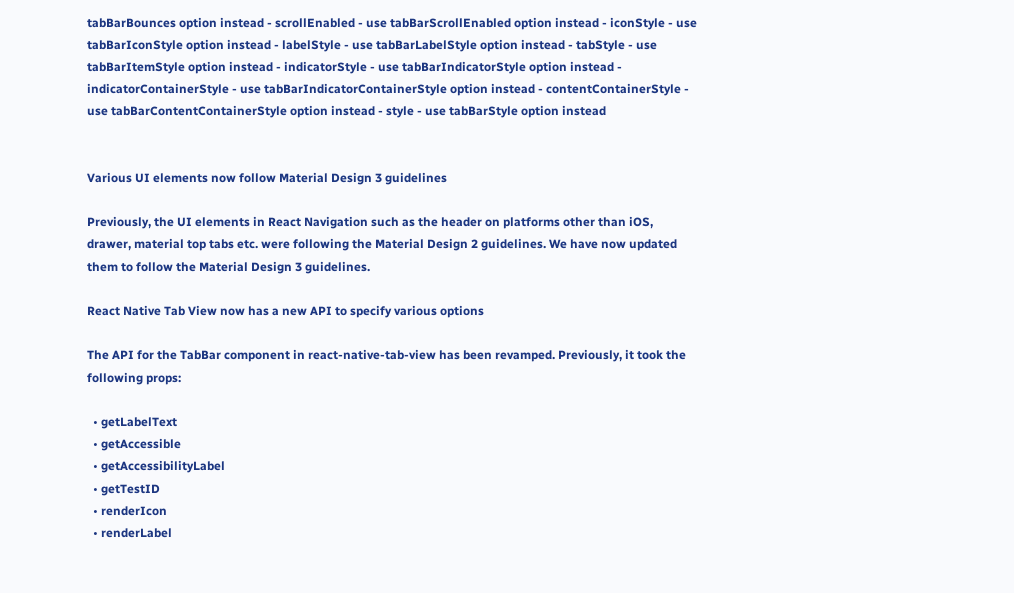tabBarBounces option instead - scrollEnabled - use tabBarScrollEnabled option instead - iconStyle - use tabBarIconStyle option instead - labelStyle - use tabBarLabelStyle option instead - tabStyle - use tabBarItemStyle option instead - indicatorStyle - use tabBarIndicatorStyle option instead - indicatorContainerStyle - use tabBarIndicatorContainerStyle option instead - contentContainerStyle - use tabBarContentContainerStyle option instead - style - use tabBarStyle option instead


Various UI elements now follow Material Design 3 guidelines

Previously, the UI elements in React Navigation such as the header on platforms other than iOS, drawer, material top tabs etc. were following the Material Design 2 guidelines. We have now updated them to follow the Material Design 3 guidelines.

React Native Tab View now has a new API to specify various options

The API for the TabBar component in react-native-tab-view has been revamped. Previously, it took the following props:

  • getLabelText
  • getAccessible
  • getAccessibilityLabel
  • getTestID
  • renderIcon
  • renderLabel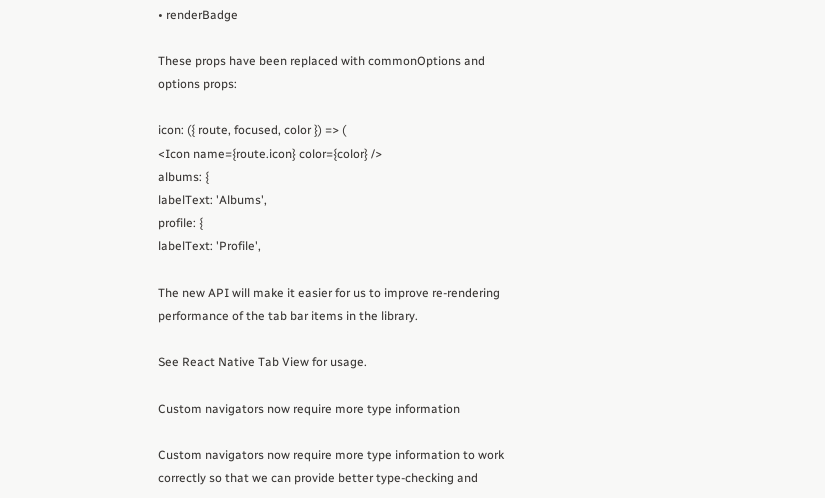• renderBadge

These props have been replaced with commonOptions and options props:

icon: ({ route, focused, color }) => (
<Icon name={route.icon} color={color} />
albums: {
labelText: 'Albums',
profile: {
labelText: 'Profile',

The new API will make it easier for us to improve re-rendering performance of the tab bar items in the library.

See React Native Tab View for usage.

Custom navigators now require more type information

Custom navigators now require more type information to work correctly so that we can provide better type-checking and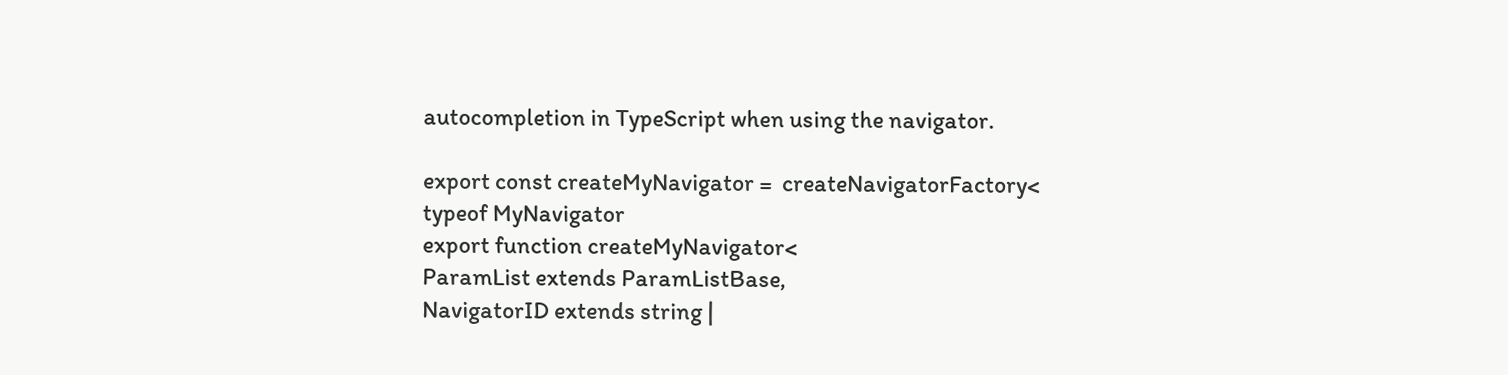autocompletion in TypeScript when using the navigator.

export const createMyNavigator =  createNavigatorFactory<
typeof MyNavigator
export function createMyNavigator<
ParamList extends ParamListBase,
NavigatorID extends string |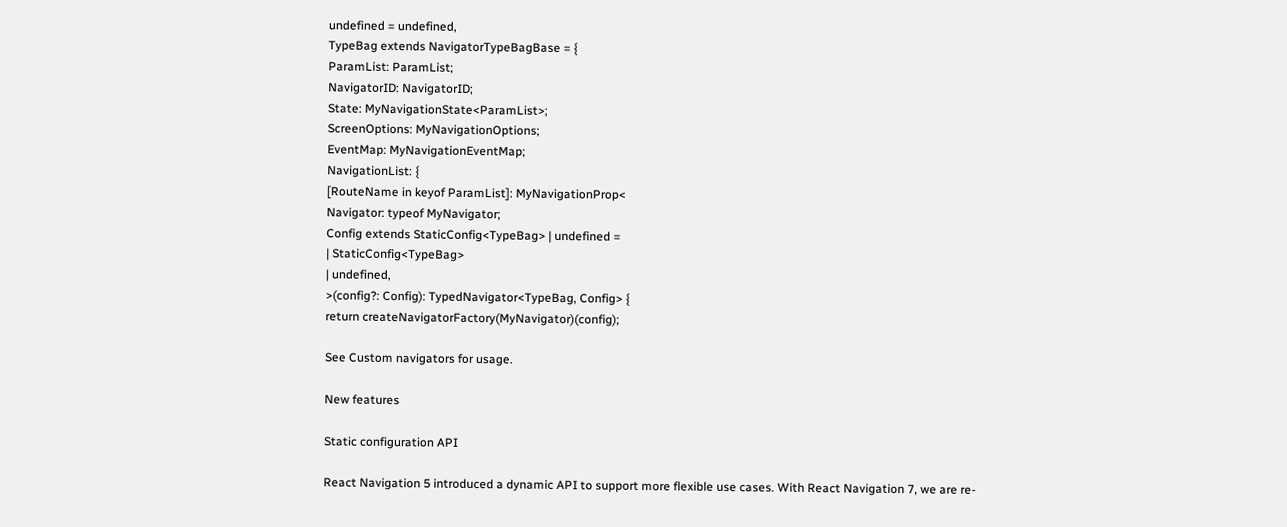undefined = undefined,
TypeBag extends NavigatorTypeBagBase = {
ParamList: ParamList;
NavigatorID: NavigatorID;
State: MyNavigationState<ParamList>;
ScreenOptions: MyNavigationOptions;
EventMap: MyNavigationEventMap;
NavigationList: {
[RouteName in keyof ParamList]: MyNavigationProp<
Navigator: typeof MyNavigator;
Config extends StaticConfig<TypeBag> | undefined =
| StaticConfig<TypeBag>
| undefined,
>(config?: Config): TypedNavigator<TypeBag, Config> {
return createNavigatorFactory(MyNavigator)(config);

See Custom navigators for usage.

New features

Static configuration API

React Navigation 5 introduced a dynamic API to support more flexible use cases. With React Navigation 7, we are re-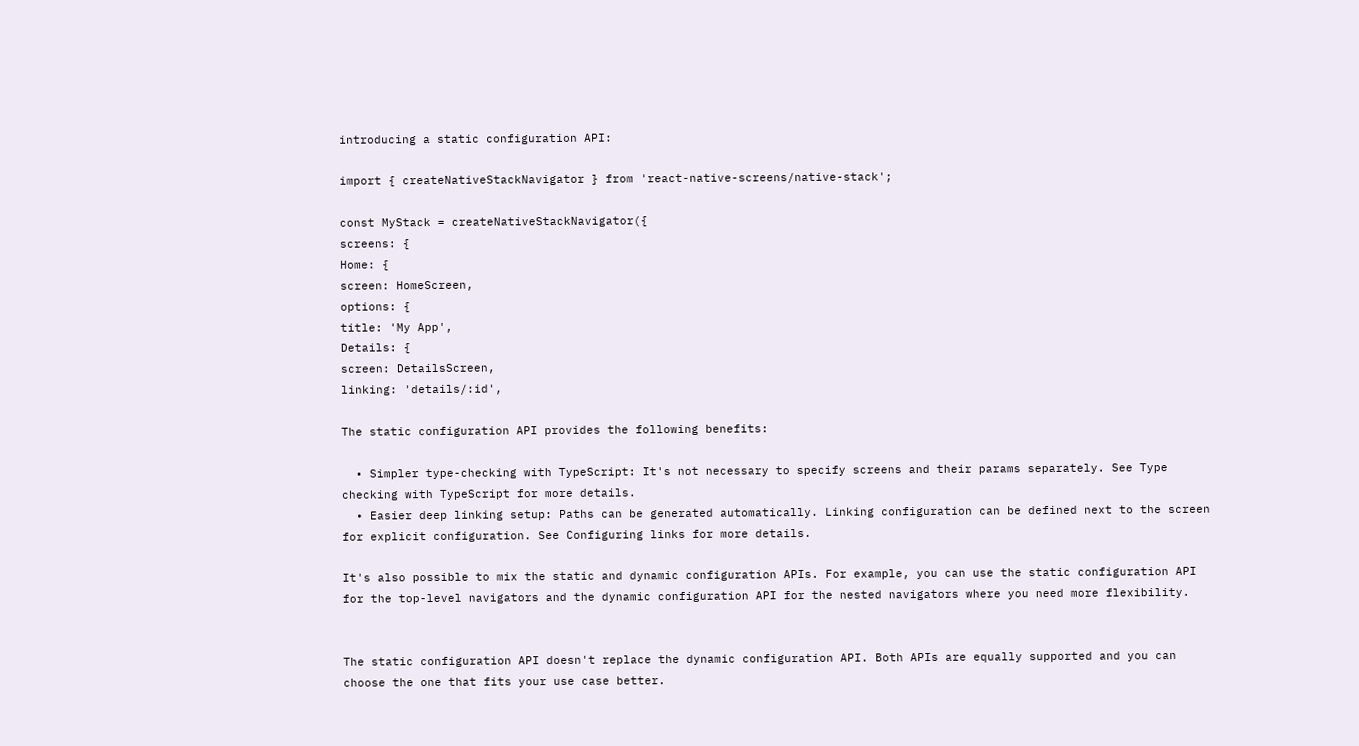introducing a static configuration API:

import { createNativeStackNavigator } from 'react-native-screens/native-stack';

const MyStack = createNativeStackNavigator({
screens: {
Home: {
screen: HomeScreen,
options: {
title: 'My App',
Details: {
screen: DetailsScreen,
linking: 'details/:id',

The static configuration API provides the following benefits:

  • Simpler type-checking with TypeScript: It's not necessary to specify screens and their params separately. See Type checking with TypeScript for more details.
  • Easier deep linking setup: Paths can be generated automatically. Linking configuration can be defined next to the screen for explicit configuration. See Configuring links for more details.

It's also possible to mix the static and dynamic configuration APIs. For example, you can use the static configuration API for the top-level navigators and the dynamic configuration API for the nested navigators where you need more flexibility.


The static configuration API doesn't replace the dynamic configuration API. Both APIs are equally supported and you can choose the one that fits your use case better.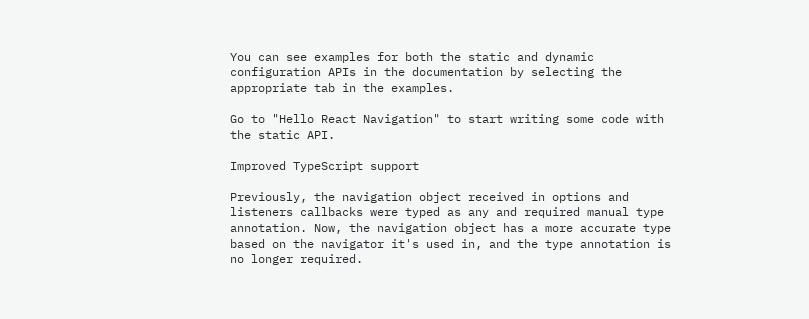You can see examples for both the static and dynamic configuration APIs in the documentation by selecting the appropriate tab in the examples.

Go to "Hello React Navigation" to start writing some code with the static API.

Improved TypeScript support

Previously, the navigation object received in options and listeners callbacks were typed as any and required manual type annotation. Now, the navigation object has a more accurate type based on the navigator it's used in, and the type annotation is no longer required.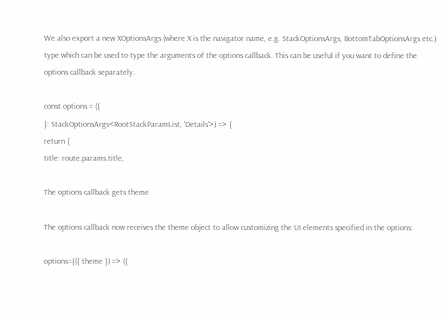We also export a new XOptionsArgs (where X is the navigator name, e.g. StackOptionsArgs, BottomTabOptionsArgs etc.) type which can be used to type the arguments of the options callback. This can be useful if you want to define the options callback separately.

const options = ({
}: StackOptionsArgs<RootStackParamList, 'Details'>) => {
return {
title: route.params.title,

The options callback gets theme

The options callback now receives the theme object to allow customizing the UI elements specified in the options:

options={({ theme }) => ({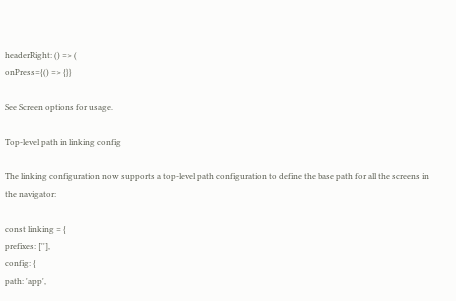headerRight: () => (
onPress={() => {}}

See Screen options for usage.

Top-level path in linking config

The linking configuration now supports a top-level path configuration to define the base path for all the screens in the navigator:

const linking = {
prefixes: [''],
config: {
path: 'app',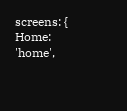screens: {
Home: 'home',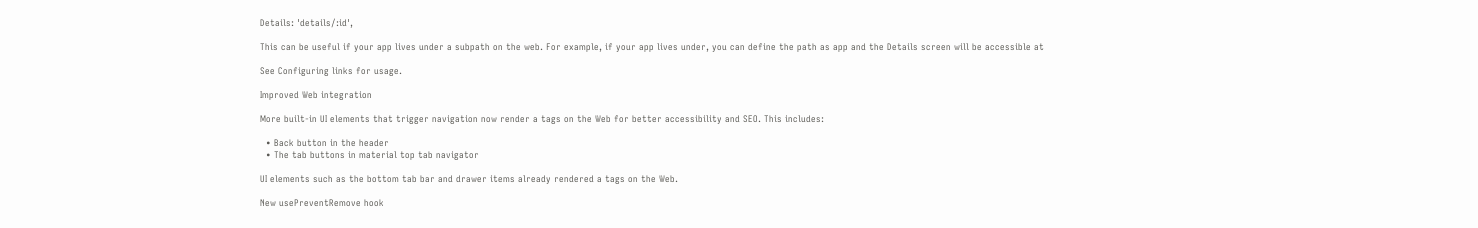Details: 'details/:id',

This can be useful if your app lives under a subpath on the web. For example, if your app lives under, you can define the path as app and the Details screen will be accessible at

See Configuring links for usage.

Improved Web integration

More built-in UI elements that trigger navigation now render a tags on the Web for better accessibility and SEO. This includes:

  • Back button in the header
  • The tab buttons in material top tab navigator

UI elements such as the bottom tab bar and drawer items already rendered a tags on the Web.

New usePreventRemove hook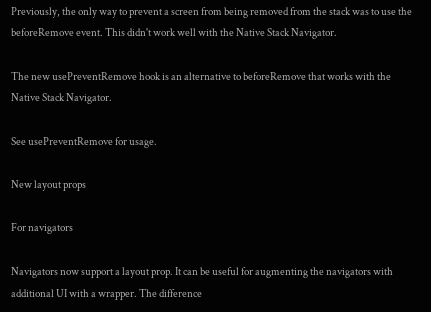Previously, the only way to prevent a screen from being removed from the stack was to use the beforeRemove event. This didn't work well with the Native Stack Navigator.

The new usePreventRemove hook is an alternative to beforeRemove that works with the Native Stack Navigator.

See usePreventRemove for usage.

New layout props

For navigators

Navigators now support a layout prop. It can be useful for augmenting the navigators with additional UI with a wrapper. The difference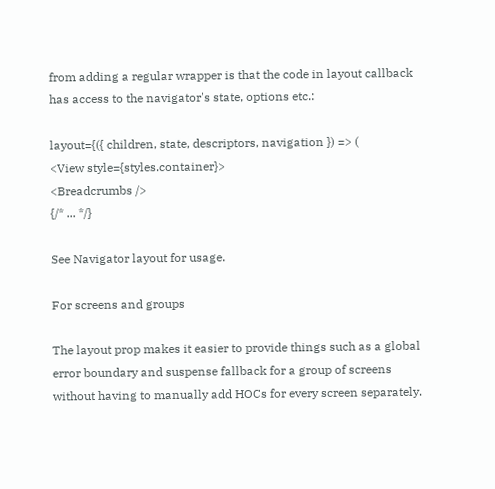from adding a regular wrapper is that the code in layout callback has access to the navigator's state, options etc.:

layout={({ children, state, descriptors, navigation }) => (
<View style={styles.container}>
<Breadcrumbs />
{/* ... */}

See Navigator layout for usage.

For screens and groups

The layout prop makes it easier to provide things such as a global error boundary and suspense fallback for a group of screens without having to manually add HOCs for every screen separately.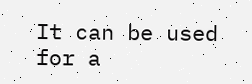It can be used for a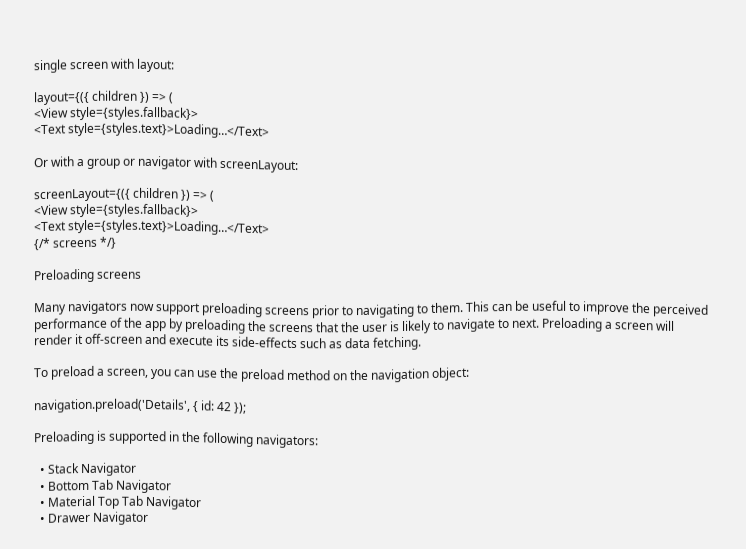single screen with layout:

layout={({ children }) => (
<View style={styles.fallback}>
<Text style={styles.text}>Loading…</Text>

Or with a group or navigator with screenLayout:

screenLayout={({ children }) => (
<View style={styles.fallback}>
<Text style={styles.text}>Loading…</Text>
{/* screens */}

Preloading screens

Many navigators now support preloading screens prior to navigating to them. This can be useful to improve the perceived performance of the app by preloading the screens that the user is likely to navigate to next. Preloading a screen will render it off-screen and execute its side-effects such as data fetching.

To preload a screen, you can use the preload method on the navigation object:

navigation.preload('Details', { id: 42 });

Preloading is supported in the following navigators:

  • Stack Navigator
  • Bottom Tab Navigator
  • Material Top Tab Navigator
  • Drawer Navigator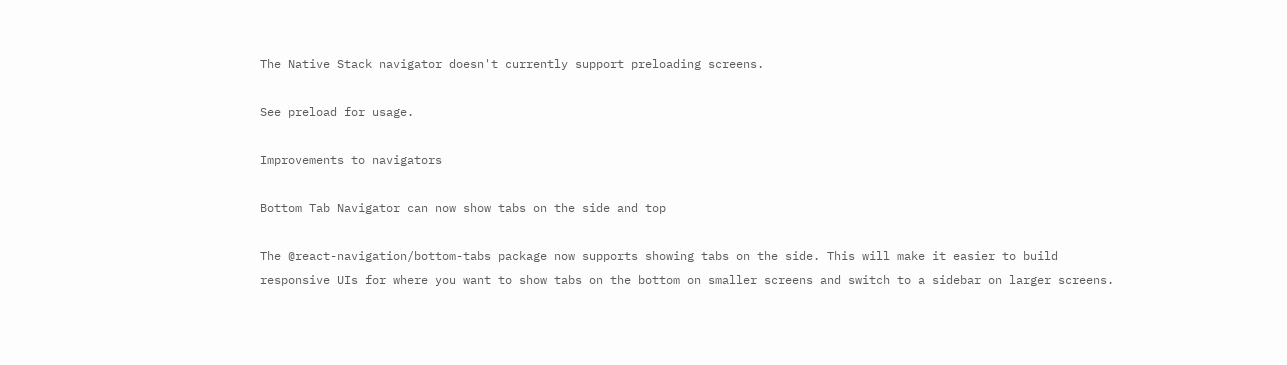The Native Stack navigator doesn't currently support preloading screens.

See preload for usage.

Improvements to navigators

Bottom Tab Navigator can now show tabs on the side and top

The @react-navigation/bottom-tabs package now supports showing tabs on the side. This will make it easier to build responsive UIs for where you want to show tabs on the bottom on smaller screens and switch to a sidebar on larger screens.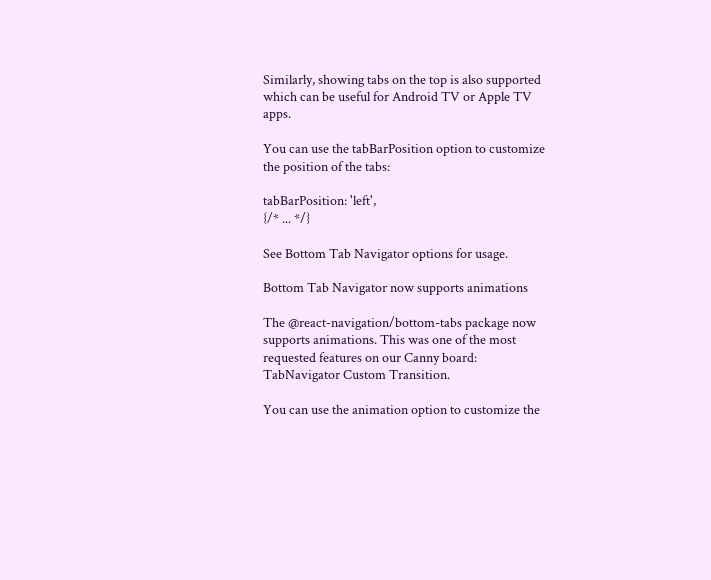Similarly, showing tabs on the top is also supported which can be useful for Android TV or Apple TV apps.

You can use the tabBarPosition option to customize the position of the tabs:

tabBarPosition: 'left',
{/* ... */}

See Bottom Tab Navigator options for usage.

Bottom Tab Navigator now supports animations

The @react-navigation/bottom-tabs package now supports animations. This was one of the most requested features on our Canny board: TabNavigator Custom Transition.

You can use the animation option to customize the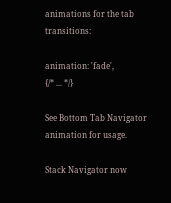animations for the tab transitions:

animation: 'fade',
{/* ... */}

See Bottom Tab Navigator animation for usage.

Stack Navigator now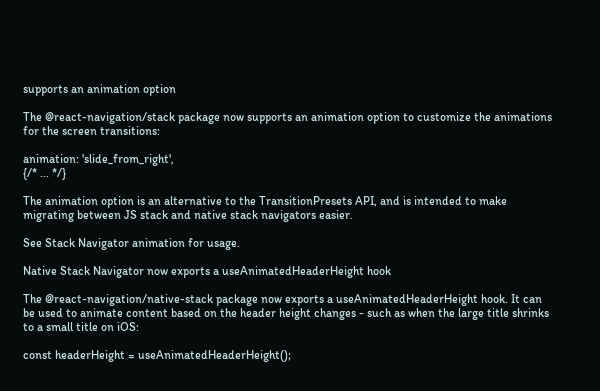supports an animation option

The @react-navigation/stack package now supports an animation option to customize the animations for the screen transitions:

animation: 'slide_from_right',
{/* ... */}

The animation option is an alternative to the TransitionPresets API, and is intended to make migrating between JS stack and native stack navigators easier.

See Stack Navigator animation for usage.

Native Stack Navigator now exports a useAnimatedHeaderHeight hook

The @react-navigation/native-stack package now exports a useAnimatedHeaderHeight hook. It can be used to animate content based on the header height changes - such as when the large title shrinks to a small title on iOS:

const headerHeight = useAnimatedHeaderHeight();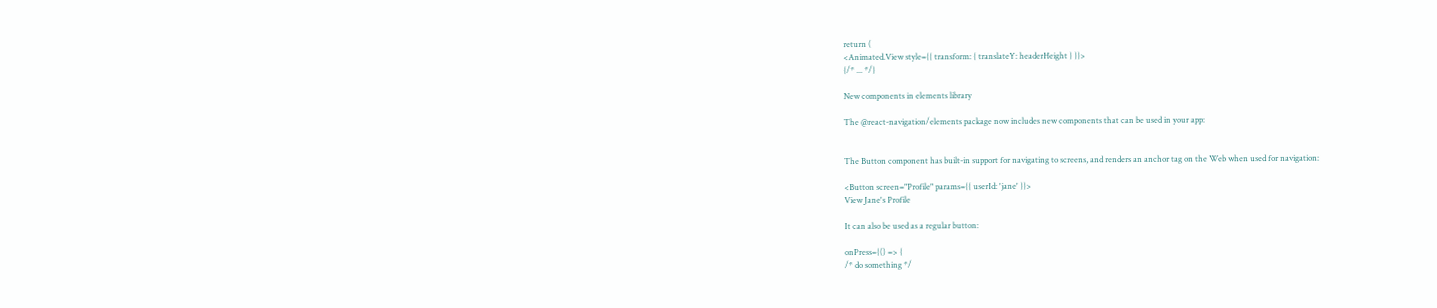return (
<Animated.View style={{ transform: { translateY: headerHeight } }}>
{/* ... */}

New components in elements library

The @react-navigation/elements package now includes new components that can be used in your app:


The Button component has built-in support for navigating to screens, and renders an anchor tag on the Web when used for navigation:

<Button screen="Profile" params={{ userId: 'jane' }}>
View Jane's Profile

It can also be used as a regular button:

onPress={() => {
/* do something */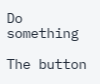Do something

The button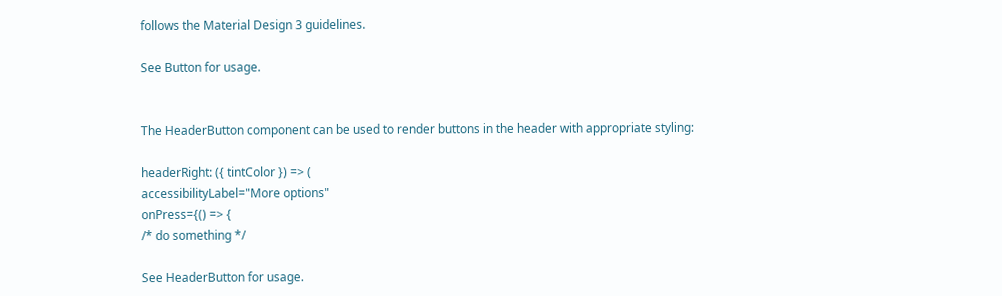follows the Material Design 3 guidelines.

See Button for usage.


The HeaderButton component can be used to render buttons in the header with appropriate styling:

headerRight: ({ tintColor }) => (
accessibilityLabel="More options"
onPress={() => {
/* do something */

See HeaderButton for usage.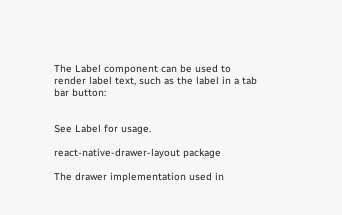The Label component can be used to render label text, such as the label in a tab bar button:


See Label for usage.

react-native-drawer-layout package

The drawer implementation used in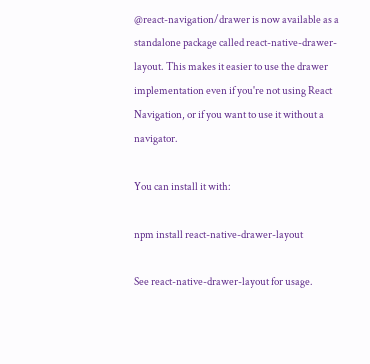@react-navigation/drawer is now available as a standalone package called react-native-drawer-layout. This makes it easier to use the drawer implementation even if you're not using React Navigation, or if you want to use it without a navigator.

You can install it with:

npm install react-native-drawer-layout

See react-native-drawer-layout for usage.